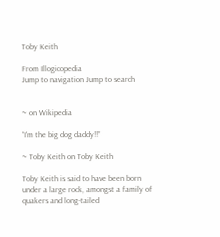Toby Keith

From Illogicopedia
Jump to navigation Jump to search


~ on Wikipedia

“I'm the big dog daddy!!”

~ Toby Keith on Toby Keith

Toby Keith is said to have been born under a large rock, amongst a family of quakers and long-tailed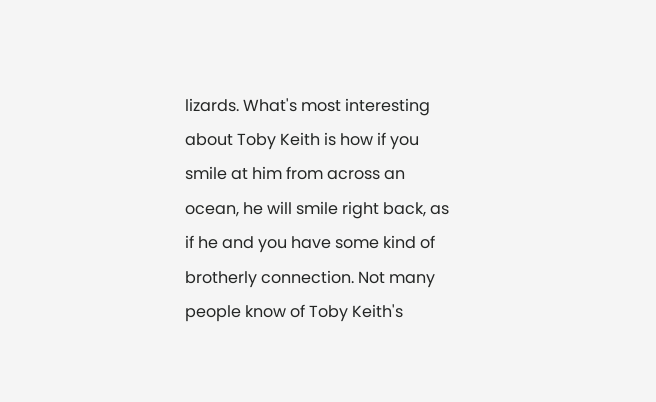lizards. What's most interesting about Toby Keith is how if you smile at him from across an ocean, he will smile right back, as if he and you have some kind of brotherly connection. Not many people know of Toby Keith's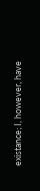existance; I, however, have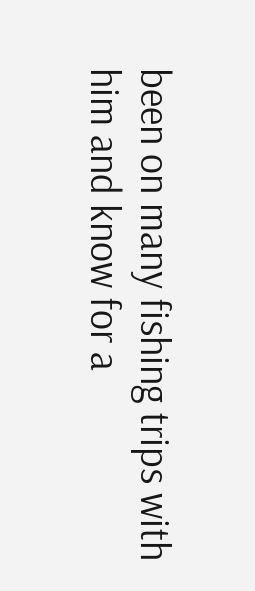been on many fishing trips with him and know for a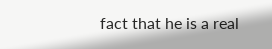fact that he is a real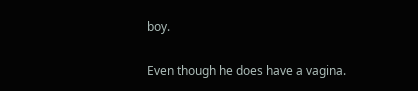boy.

Even though he does have a vagina.